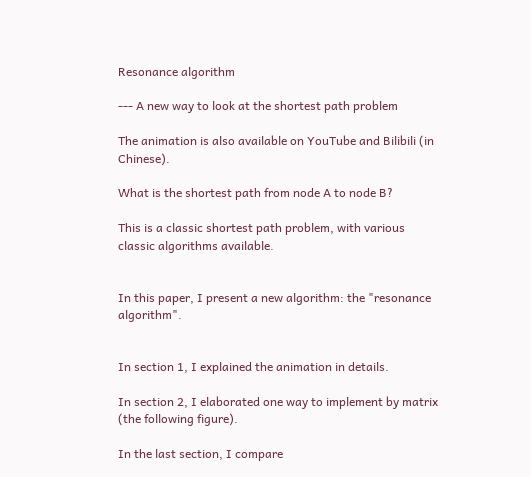Resonance algorithm

--- A new way to look at the shortest path problem

The animation is also available on YouTube and Bilibili (in Chinese).

What is the shortest path from node A to node B?

This is a classic shortest path problem, with various classic algorithms available.


In this paper, I present a new algorithm: the "resonance algorithm".


In section 1, I explained the animation in details.

In section 2, I elaborated one way to implement by matrix (the following figure).

In the last section, I compare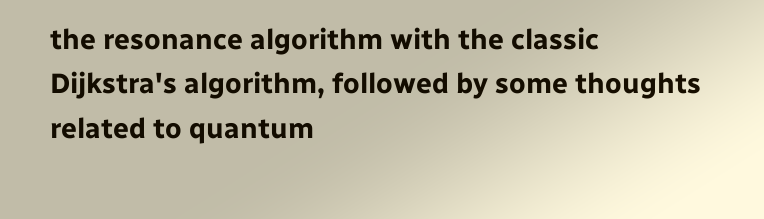the resonance algorithm with the classic Dijkstra's algorithm, followed by some thoughts related to quantum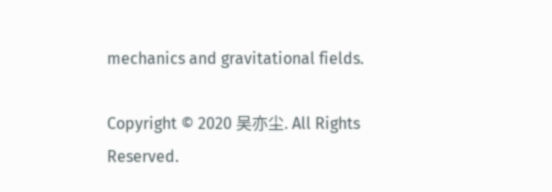mechanics and gravitational fields.

Copyright © 2020 吴亦尘. All Rights Reserved.